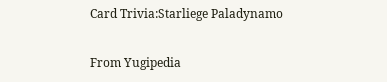Card Trivia:Starliege Paladynamo

From Yugipedia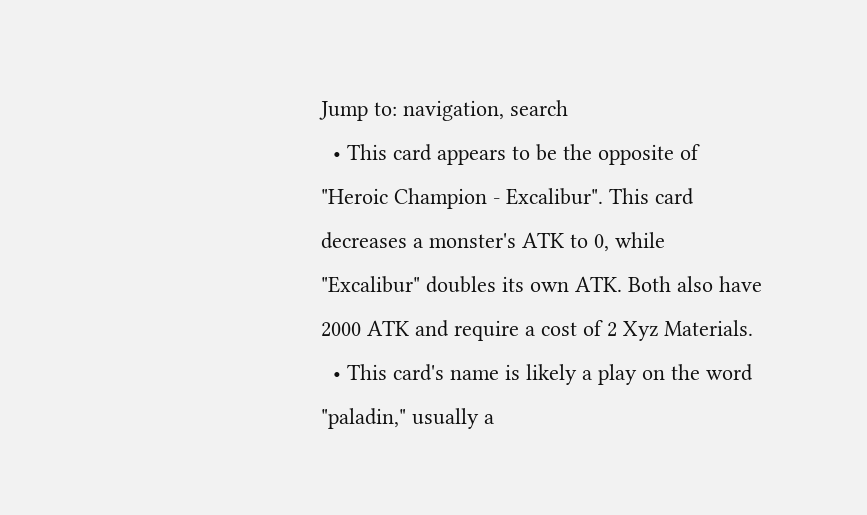Jump to: navigation, search
  • This card appears to be the opposite of "Heroic Champion - Excalibur". This card decreases a monster's ATK to 0, while "Excalibur" doubles its own ATK. Both also have 2000 ATK and require a cost of 2 Xyz Materials.
  • This card's name is likely a play on the word "paladin," usually a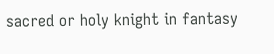sacred or holy knight in fantasy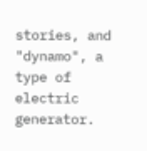stories, and "dynamo", a type of electric generator.